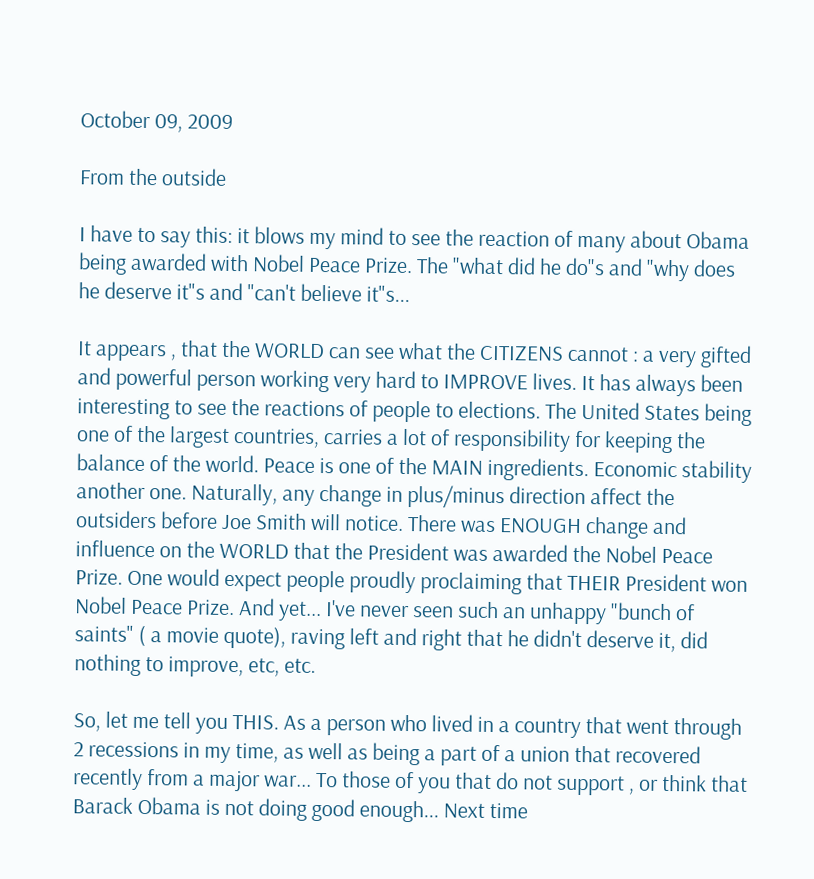October 09, 2009

From the outside

I have to say this: it blows my mind to see the reaction of many about Obama being awarded with Nobel Peace Prize. The "what did he do"s and "why does he deserve it"s and "can't believe it"s...

It appears , that the WORLD can see what the CITIZENS cannot : a very gifted and powerful person working very hard to IMPROVE lives. It has always been interesting to see the reactions of people to elections. The United States being one of the largest countries, carries a lot of responsibility for keeping the balance of the world. Peace is one of the MAIN ingredients. Economic stability another one. Naturally, any change in plus/minus direction affect the outsiders before Joe Smith will notice. There was ENOUGH change and influence on the WORLD that the President was awarded the Nobel Peace Prize. One would expect people proudly proclaiming that THEIR President won Nobel Peace Prize. And yet... I've never seen such an unhappy "bunch of saints" ( a movie quote), raving left and right that he didn't deserve it, did nothing to improve, etc, etc.

So, let me tell you THIS. As a person who lived in a country that went through 2 recessions in my time, as well as being a part of a union that recovered recently from a major war... To those of you that do not support , or think that Barack Obama is not doing good enough... Next time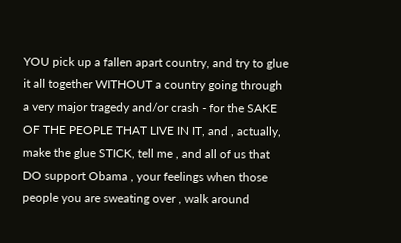YOU pick up a fallen apart country, and try to glue it all together WITHOUT a country going through a very major tragedy and/or crash - for the SAKE OF THE PEOPLE THAT LIVE IN IT, and , actually, make the glue STICK, tell me , and all of us that DO support Obama , your feelings when those people you are sweating over , walk around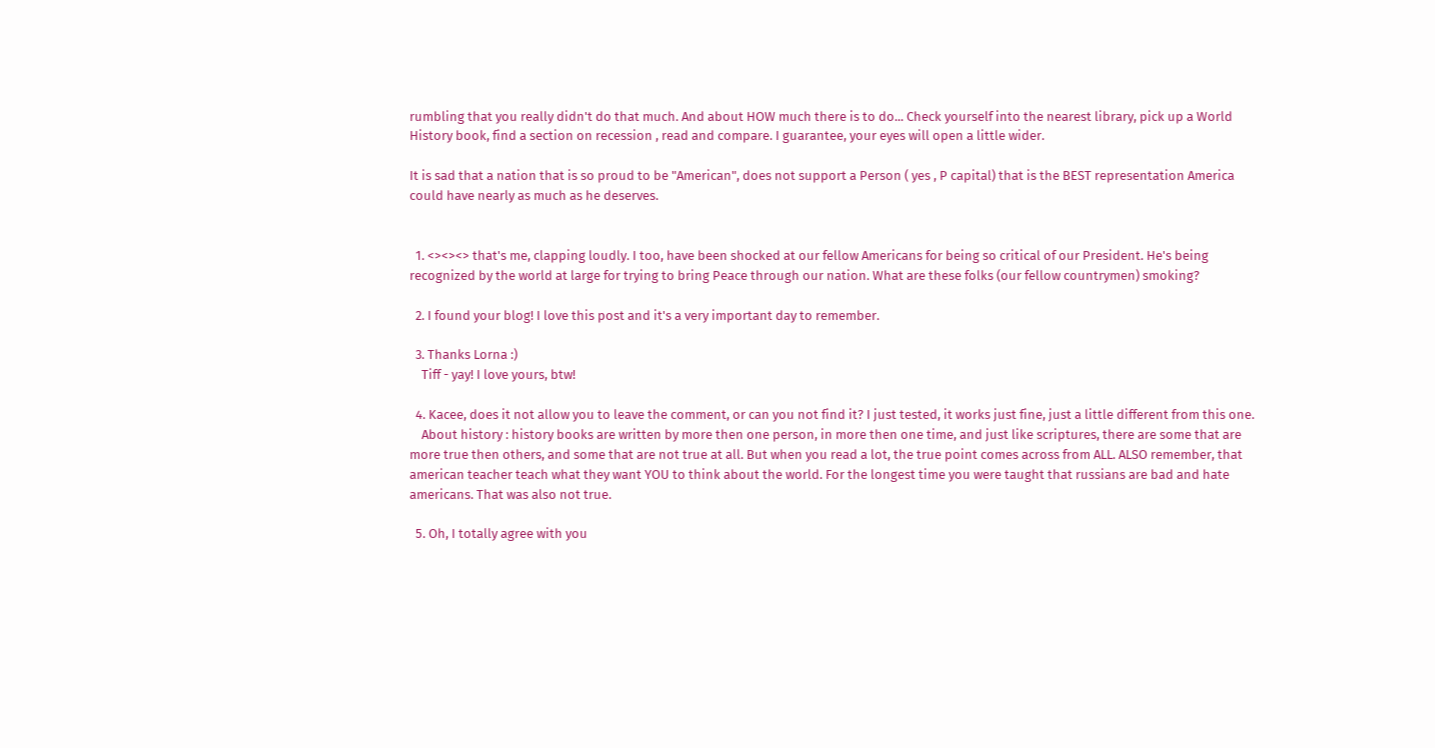rumbling that you really didn't do that much. And about HOW much there is to do... Check yourself into the nearest library, pick up a World History book, find a section on recession , read and compare. I guarantee, your eyes will open a little wider.

It is sad that a nation that is so proud to be "American", does not support a Person ( yes , P capital) that is the BEST representation America could have nearly as much as he deserves.


  1. <><><> that's me, clapping loudly. I too, have been shocked at our fellow Americans for being so critical of our President. He's being recognized by the world at large for trying to bring Peace through our nation. What are these folks (our fellow countrymen) smoking?

  2. I found your blog! I love this post and it's a very important day to remember.

  3. Thanks Lorna :)
    Tiff - yay! I love yours, btw!

  4. Kacee, does it not allow you to leave the comment, or can you not find it? I just tested, it works just fine, just a little different from this one.
    About history : history books are written by more then one person, in more then one time, and just like scriptures, there are some that are more true then others, and some that are not true at all. But when you read a lot, the true point comes across from ALL. ALSO remember, that american teacher teach what they want YOU to think about the world. For the longest time you were taught that russians are bad and hate americans. That was also not true.

  5. Oh, I totally agree with you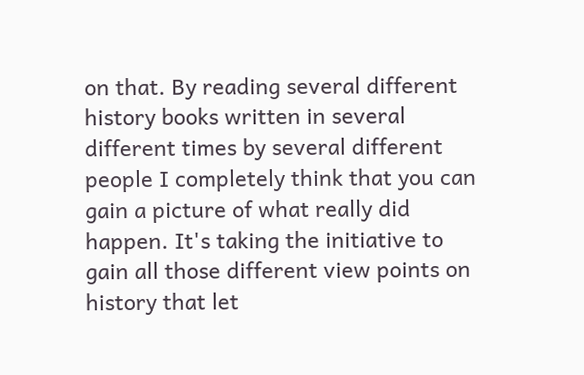on that. By reading several different history books written in several different times by several different people I completely think that you can gain a picture of what really did happen. It's taking the initiative to gain all those different view points on history that let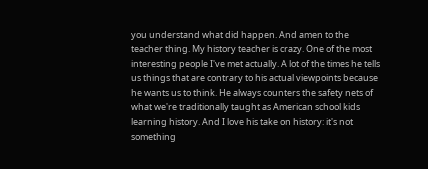you understand what did happen. And amen to the teacher thing. My history teacher is crazy. One of the most interesting people I've met actually. A lot of the times he tells us things that are contrary to his actual viewpoints because he wants us to think. He always counters the safety nets of what we're traditionally taught as American school kids learning history. And I love his take on history: it's not something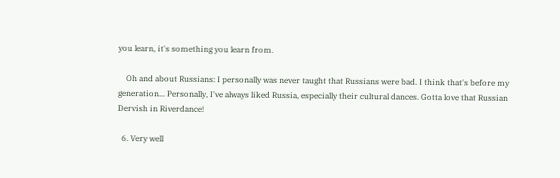you learn, it's something you learn from.

    Oh and about Russians: I personally was never taught that Russians were bad. I think that's before my generation... Personally, I've always liked Russia, especially their cultural dances. Gotta love that Russian Dervish in Riverdance!

  6. Very well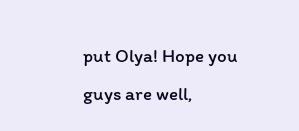put Olya! Hope you guys are well,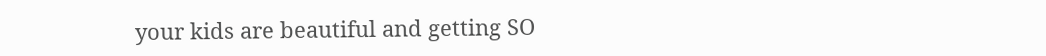your kids are beautiful and getting SO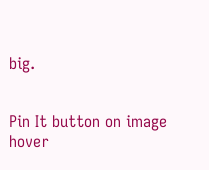big.


Pin It button on image hover